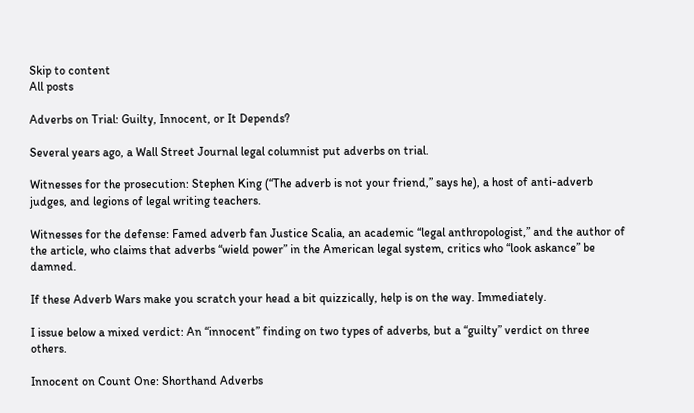Skip to content
All posts

Adverbs on Trial: Guilty, Innocent, or It Depends?

Several years ago, a Wall Street Journal legal columnist put adverbs on trial.

Witnesses for the prosecution: Stephen King (“The adverb is not your friend,” says he), a host of anti-adverb judges, and legions of legal writing teachers.

Witnesses for the defense: Famed adverb fan Justice Scalia, an academic “legal anthropologist,” and the author of the article, who claims that adverbs “wield power” in the American legal system, critics who “look askance” be damned.

If these Adverb Wars make you scratch your head a bit quizzically, help is on the way. Immediately.

I issue below a mixed verdict: An “innocent” finding on two types of adverbs, but a “guilty” verdict on three others.

Innocent on Count One: Shorthand Adverbs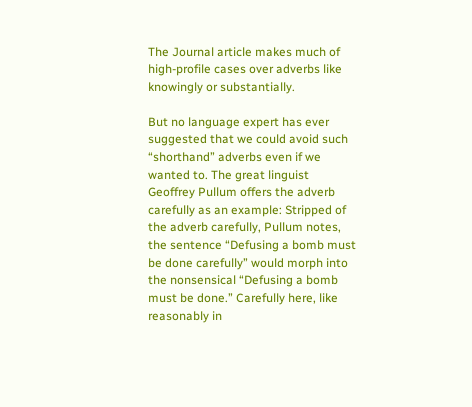The Journal article makes much of high-profile cases over adverbs like knowingly or substantially.

But no language expert has ever suggested that we could avoid such “shorthand” adverbs even if we wanted to. The great linguist Geoffrey Pullum offers the adverb carefully as an example: Stripped of the adverb carefully, Pullum notes, the sentence “Defusing a bomb must be done carefully” would morph into the nonsensical “Defusing a bomb must be done.” Carefully here, like reasonably in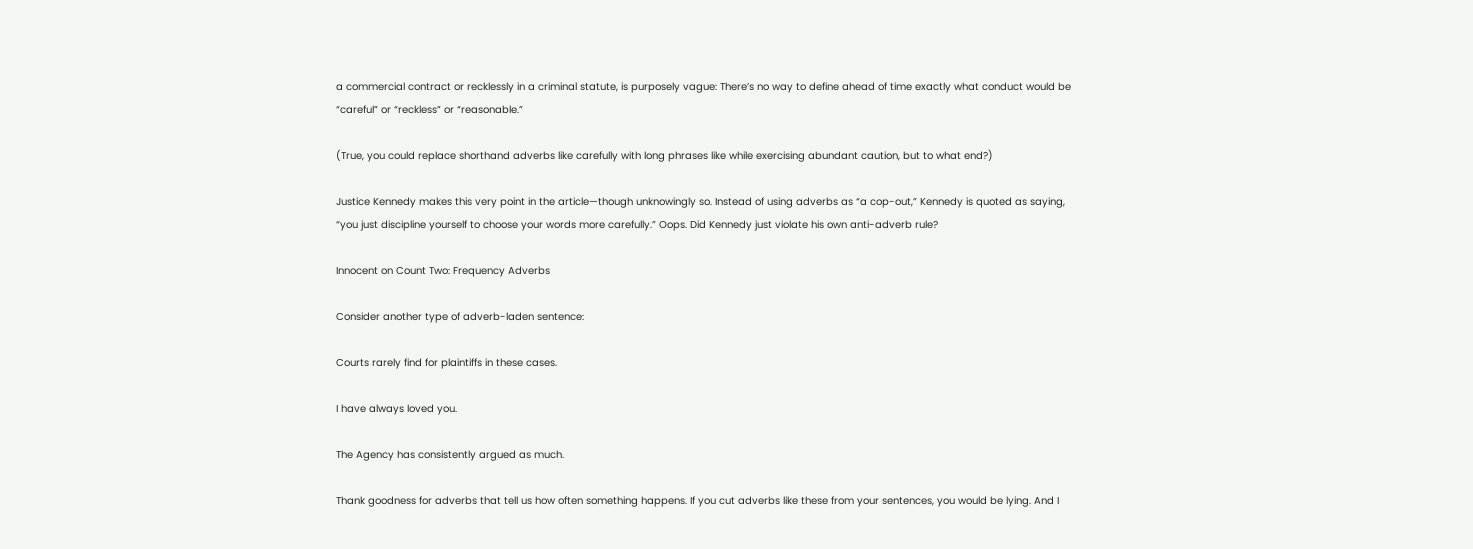a commercial contract or recklessly in a criminal statute, is purposely vague: There’s no way to define ahead of time exactly what conduct would be “careful” or “reckless” or “reasonable.”

(True, you could replace shorthand adverbs like carefully with long phrases like while exercising abundant caution, but to what end?)

Justice Kennedy makes this very point in the article—though unknowingly so. Instead of using adverbs as “a cop-out,” Kennedy is quoted as saying, “you just discipline yourself to choose your words more carefully.” Oops. Did Kennedy just violate his own anti-adverb rule?

Innocent on Count Two: Frequency Adverbs

Consider another type of adverb-laden sentence:

Courts rarely find for plaintiffs in these cases.

I have always loved you.

The Agency has consistently argued as much.

Thank goodness for adverbs that tell us how often something happens. If you cut adverbs like these from your sentences, you would be lying. And I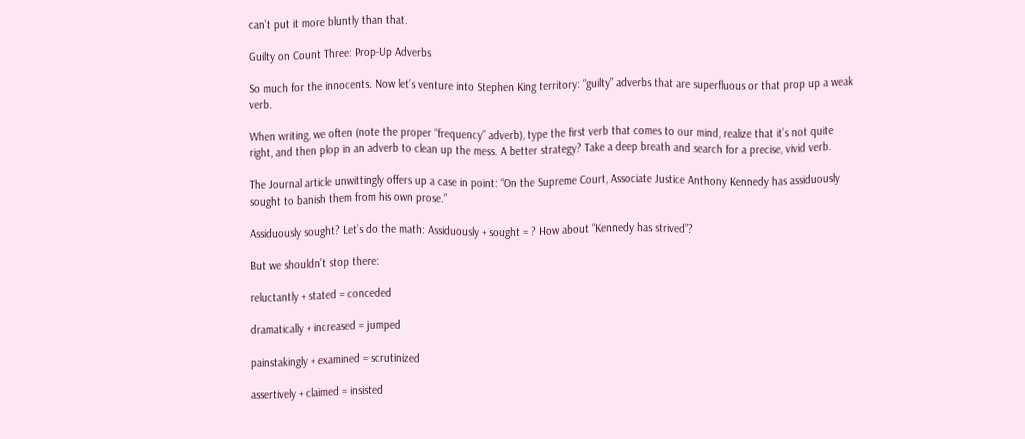can’t put it more bluntly than that.

Guilty on Count Three: Prop-Up Adverbs

So much for the innocents. Now let’s venture into Stephen King territory: “guilty” adverbs that are superfluous or that prop up a weak verb.

When writing, we often (note the proper “frequency” adverb), type the first verb that comes to our mind, realize that it’s not quite right, and then plop in an adverb to clean up the mess. A better strategy? Take a deep breath and search for a precise, vivid verb.

The Journal article unwittingly offers up a case in point: “On the Supreme Court, Associate Justice Anthony Kennedy has assiduously sought to banish them from his own prose.”

Assiduously sought? Let’s do the math: Assiduously + sought = ? How about “Kennedy has strived”?

But we shouldn’t stop there:

reluctantly + stated = conceded

dramatically + increased = jumped

painstakingly + examined = scrutinized

assertively + claimed = insisted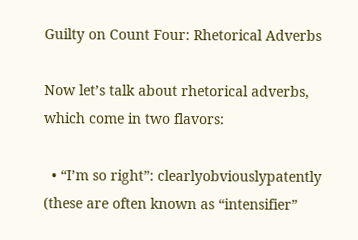Guilty on Count Four: Rhetorical Adverbs

Now let’s talk about rhetorical adverbs, which come in two flavors:

  • “I’m so right”: clearlyobviouslypatently (these are often known as “intensifier”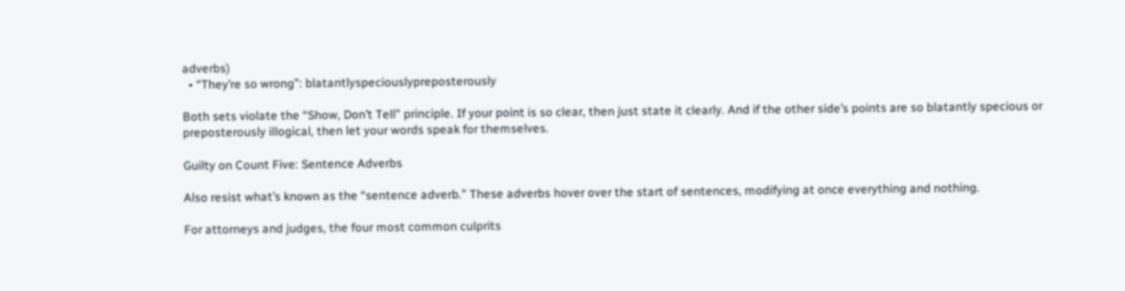adverbs)
  • “They’re so wrong”: blatantlyspeciouslypreposterously

Both sets violate the “Show, Don’t Tell” principle. If your point is so clear, then just state it clearly. And if the other side’s points are so blatantly specious or preposterously illogical, then let your words speak for themselves.

Guilty on Count Five: Sentence Adverbs

Also resist what’s known as the “sentence adverb.” These adverbs hover over the start of sentences, modifying at once everything and nothing.

For attorneys and judges, the four most common culprits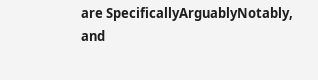are SpecificallyArguablyNotably, and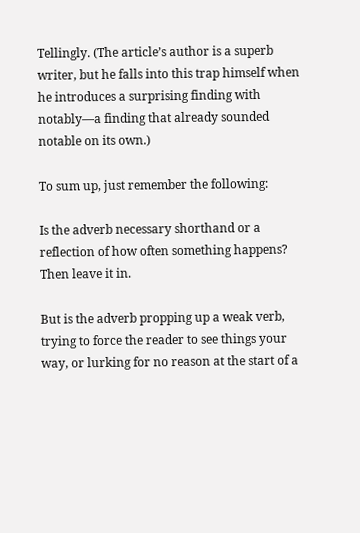Tellingly. (The article’s author is a superb writer, but he falls into this trap himself when he introduces a surprising finding with notably—a finding that already sounded notable on its own.)

To sum up, just remember the following:

Is the adverb necessary shorthand or a reflection of how often something happens? Then leave it in.

But is the adverb propping up a weak verb, trying to force the reader to see things your way, or lurking for no reason at the start of a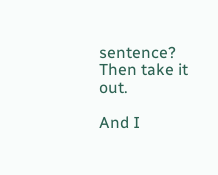sentence? Then take it out.

And I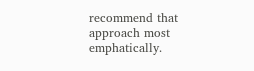recommend that approach most emphatically.